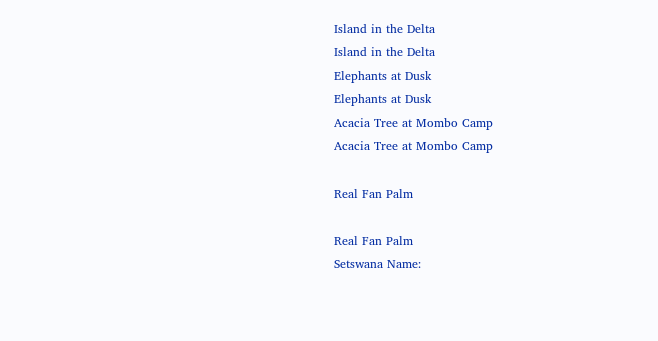Island in the Delta
Island in the Delta
Elephants at Dusk
Elephants at Dusk
Acacia Tree at Mombo Camp
Acacia Tree at Mombo Camp

Real Fan Palm

Real Fan Palm
Setswana Name: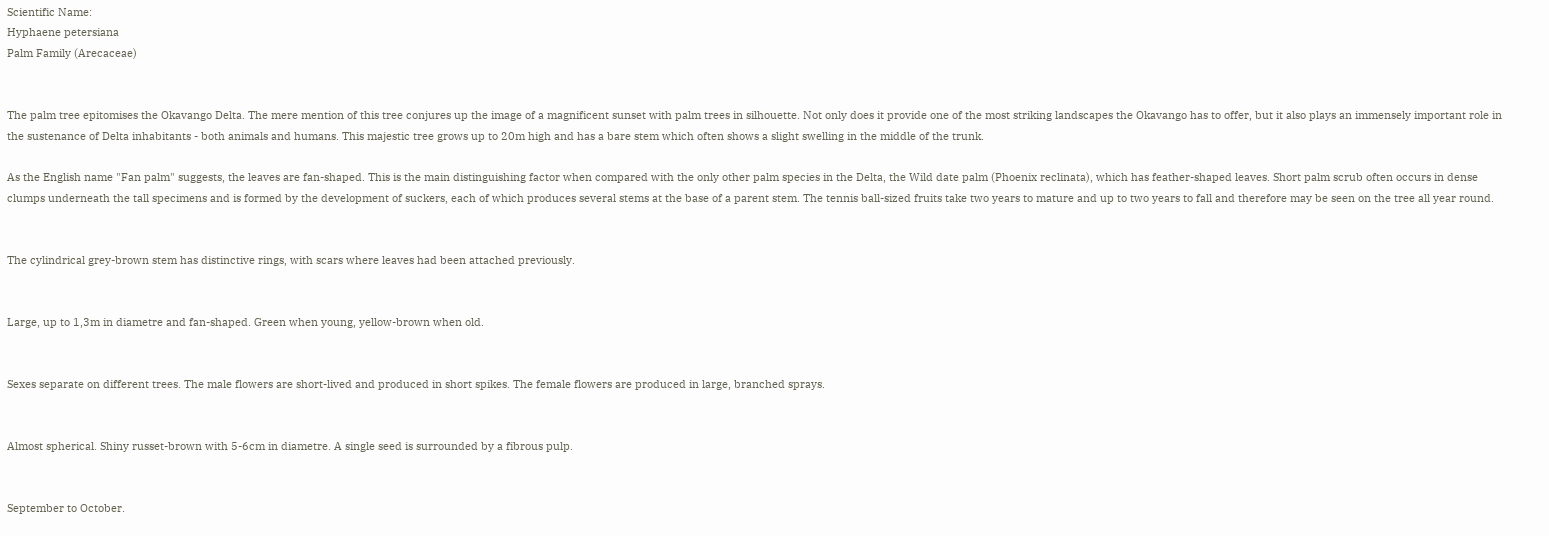Scientific Name:
Hyphaene petersiana
Palm Family (Arecaceae)


The palm tree epitomises the Okavango Delta. The mere mention of this tree conjures up the image of a magnificent sunset with palm trees in silhouette. Not only does it provide one of the most striking landscapes the Okavango has to offer, but it also plays an immensely important role in the sustenance of Delta inhabitants - both animals and humans. This majestic tree grows up to 20m high and has a bare stem which often shows a slight swelling in the middle of the trunk.

As the English name "Fan palm" suggests, the leaves are fan-shaped. This is the main distinguishing factor when compared with the only other palm species in the Delta, the Wild date palm (Phoenix reclinata), which has feather-shaped leaves. Short palm scrub often occurs in dense clumps underneath the tall specimens and is formed by the development of suckers, each of which produces several stems at the base of a parent stem. The tennis ball-sized fruits take two years to mature and up to two years to fall and therefore may be seen on the tree all year round.


The cylindrical grey-brown stem has distinctive rings, with scars where leaves had been attached previously.


Large, up to 1,3m in diametre and fan-shaped. Green when young, yellow-brown when old.


Sexes separate on different trees. The male flowers are short-lived and produced in short spikes. The female flowers are produced in large, branched sprays.


Almost spherical. Shiny russet-brown with 5-6cm in diametre. A single seed is surrounded by a fibrous pulp.


September to October.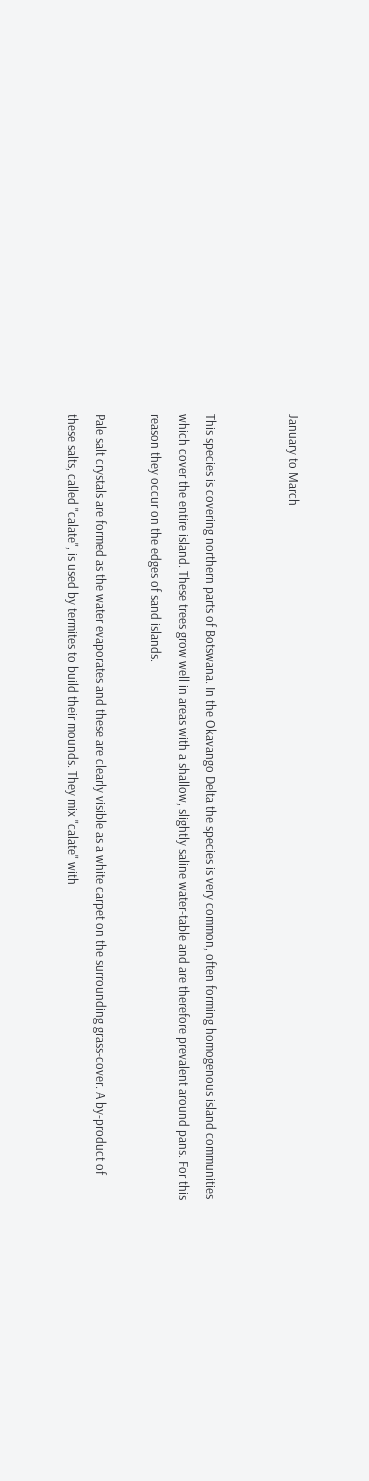January to March


This species is covering northern parts of Botswana. In the Okavango Delta the species is very common, often forming homogenous island communities which cover the entire island. These trees grow well in areas with a shallow, slightly saline water-table and are therefore prevalent around pans. For this reason they occur on the edges of sand islands.

Pale salt crystals are formed as the water evaporates and these are clearly visible as a white carpet on the surrounding grass-cover. A by-product of these salts, called "calate", is used by termites to build their mounds. They mix "calate" with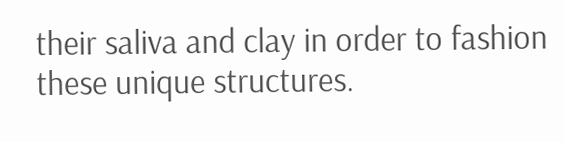their saliva and clay in order to fashion these unique structures.